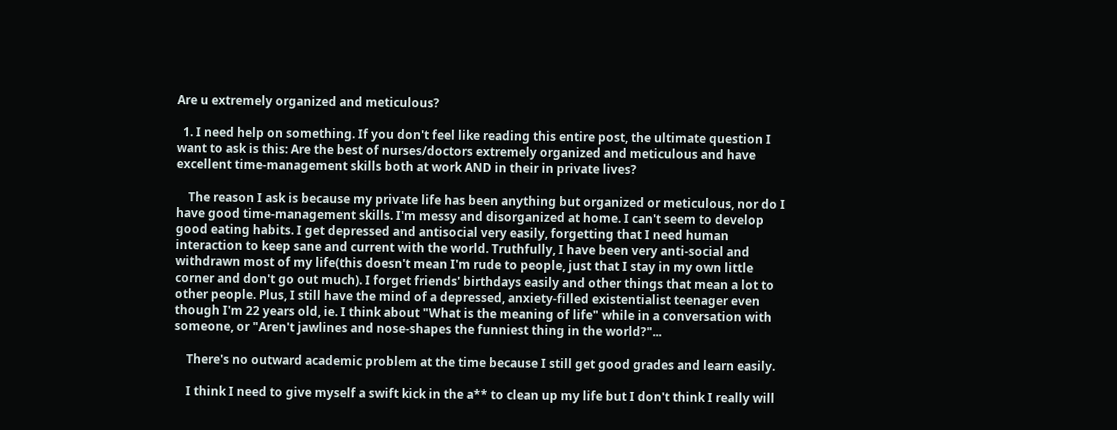Are u extremely organized and meticulous?

  1. I need help on something. If you don't feel like reading this entire post, the ultimate question I want to ask is this: Are the best of nurses/doctors extremely organized and meticulous and have excellent time-management skills both at work AND in their in private lives?

    The reason I ask is because my private life has been anything but organized or meticulous, nor do I have good time-management skills. I'm messy and disorganized at home. I can't seem to develop good eating habits. I get depressed and antisocial very easily, forgetting that I need human interaction to keep sane and current with the world. Truthfully, I have been very anti-social and withdrawn most of my life(this doesn't mean I'm rude to people, just that I stay in my own little corner and don't go out much). I forget friends' birthdays easily and other things that mean a lot to other people. Plus, I still have the mind of a depressed, anxiety-filled existentialist teenager even though I'm 22 years old, ie. I think about "What is the meaning of life" while in a conversation with someone, or "Aren't jawlines and nose-shapes the funniest thing in the world?"...

    There's no outward academic problem at the time because I still get good grades and learn easily.

    I think I need to give myself a swift kick in the a** to clean up my life but I don't think I really will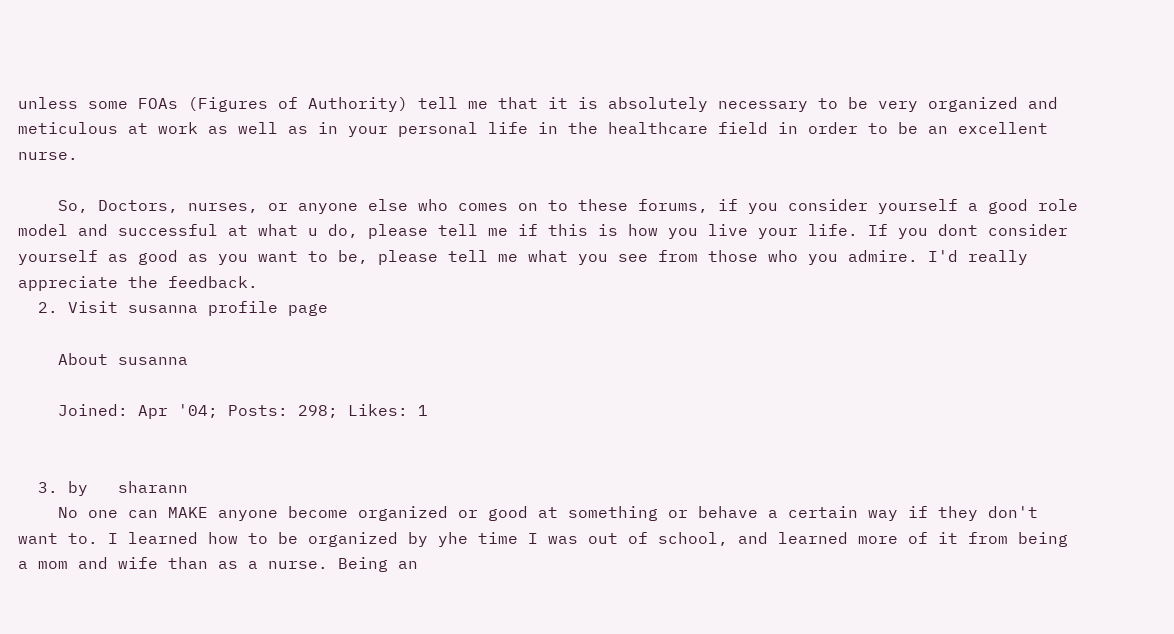unless some FOAs (Figures of Authority) tell me that it is absolutely necessary to be very organized and meticulous at work as well as in your personal life in the healthcare field in order to be an excellent nurse.

    So, Doctors, nurses, or anyone else who comes on to these forums, if you consider yourself a good role model and successful at what u do, please tell me if this is how you live your life. If you dont consider yourself as good as you want to be, please tell me what you see from those who you admire. I'd really appreciate the feedback.
  2. Visit susanna profile page

    About susanna

    Joined: Apr '04; Posts: 298; Likes: 1


  3. by   sharann
    No one can MAKE anyone become organized or good at something or behave a certain way if they don't want to. I learned how to be organized by yhe time I was out of school, and learned more of it from being a mom and wife than as a nurse. Being an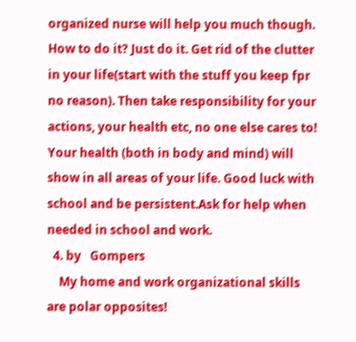organized nurse will help you much though. How to do it? Just do it. Get rid of the clutter in your life(start with the stuff you keep fpr no reason). Then take responsibility for your actions, your health etc, no one else cares to! Your health (both in body and mind) will show in all areas of your life. Good luck with school and be persistent.Ask for help when needed in school and work.
  4. by   Gompers
    My home and work organizational skills are polar opposites!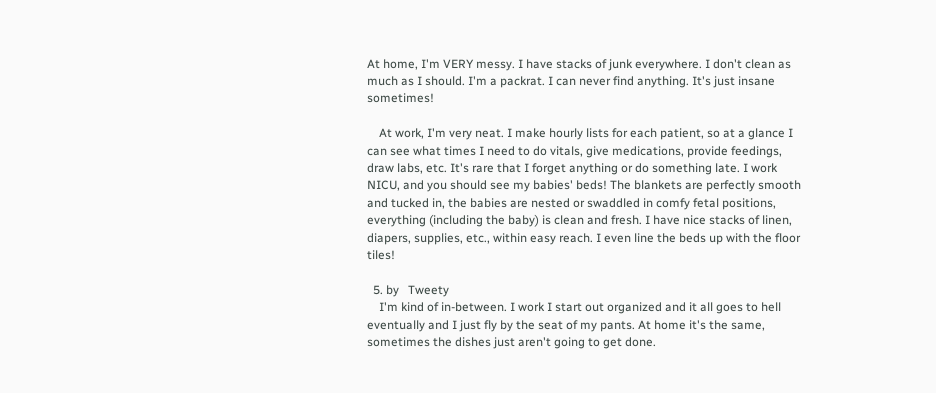At home, I'm VERY messy. I have stacks of junk everywhere. I don't clean as much as I should. I'm a packrat. I can never find anything. It's just insane sometimes!

    At work, I'm very neat. I make hourly lists for each patient, so at a glance I can see what times I need to do vitals, give medications, provide feedings, draw labs, etc. It's rare that I forget anything or do something late. I work NICU, and you should see my babies' beds! The blankets are perfectly smooth and tucked in, the babies are nested or swaddled in comfy fetal positions, everything (including the baby) is clean and fresh. I have nice stacks of linen, diapers, supplies, etc., within easy reach. I even line the beds up with the floor tiles!

  5. by   Tweety
    I'm kind of in-between. I work I start out organized and it all goes to hell eventually and I just fly by the seat of my pants. At home it's the same, sometimes the dishes just aren't going to get done.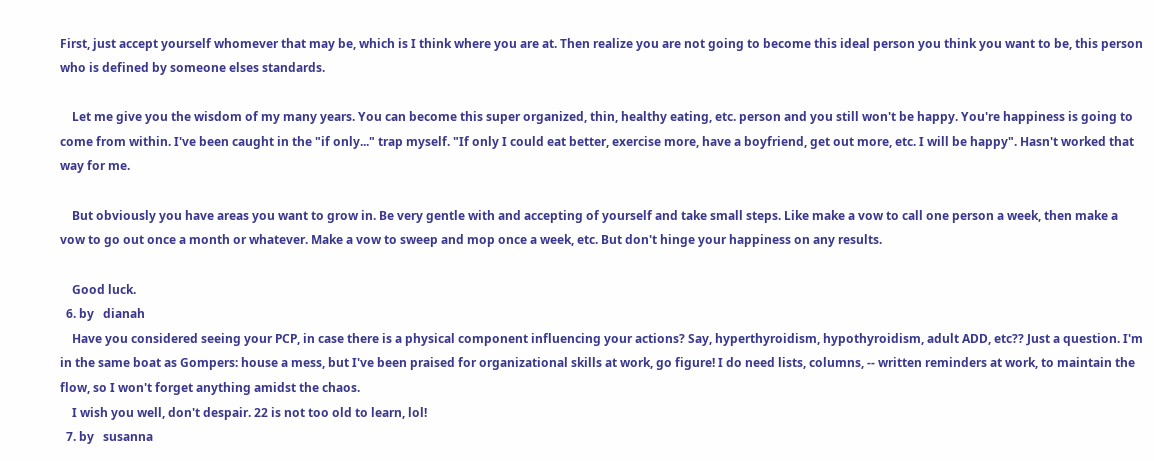First, just accept yourself whomever that may be, which is I think where you are at. Then realize you are not going to become this ideal person you think you want to be, this person who is defined by someone elses standards.

    Let me give you the wisdom of my many years. You can become this super organized, thin, healthy eating, etc. person and you still won't be happy. You're happiness is going to come from within. I've been caught in the "if only..." trap myself. "If only I could eat better, exercise more, have a boyfriend, get out more, etc. I will be happy". Hasn't worked that way for me.

    But obviously you have areas you want to grow in. Be very gentle with and accepting of yourself and take small steps. Like make a vow to call one person a week, then make a vow to go out once a month or whatever. Make a vow to sweep and mop once a week, etc. But don't hinge your happiness on any results.

    Good luck.
  6. by   dianah
    Have you considered seeing your PCP, in case there is a physical component influencing your actions? Say, hyperthyroidism, hypothyroidism, adult ADD, etc?? Just a question. I'm in the same boat as Gompers: house a mess, but I've been praised for organizational skills at work, go figure! I do need lists, columns, -- written reminders at work, to maintain the flow, so I won't forget anything amidst the chaos.
    I wish you well, don't despair. 22 is not too old to learn, lol!
  7. by   susanna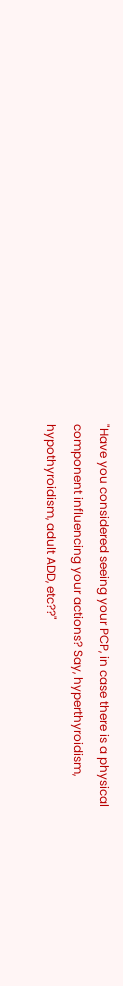"Have you considered seeing your PCP, in case there is a physical component influencing your actions? Say, hyperthyroidism, hypothyroidism, adult ADD, etc??"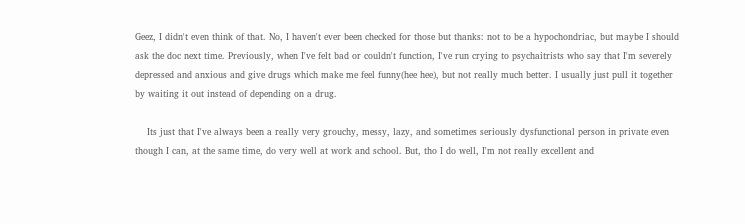Geez, I didn't even think of that. No, I haven't ever been checked for those but thanks: not to be a hypochondriac, but maybe I should ask the doc next time. Previously, when I've felt bad or couldn't function, I've run crying to psychaitrists who say that I'm severely depressed and anxious and give drugs which make me feel funny(hee hee), but not really much better. I usually just pull it together by waiting it out instead of depending on a drug.

    Its just that I've always been a really very grouchy, messy, lazy, and sometimes seriously dysfunctional person in private even though I can, at the same time, do very well at work and school. But, tho I do well, I'm not really excellent and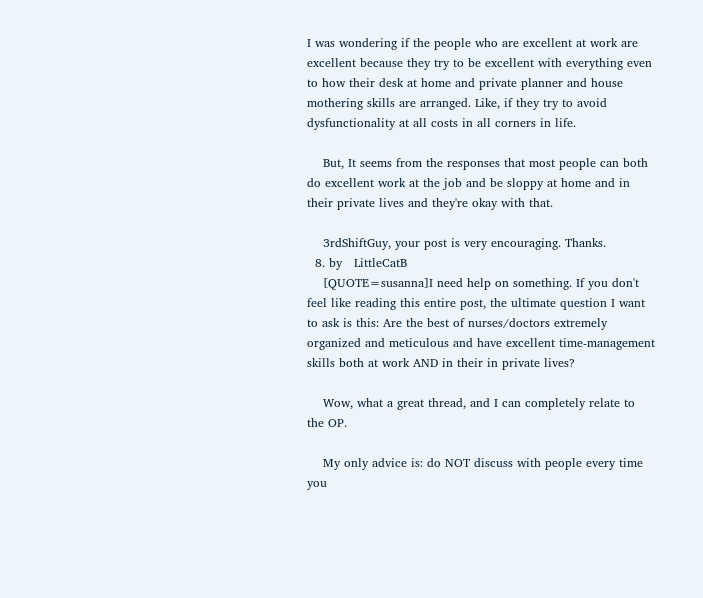I was wondering if the people who are excellent at work are excellent because they try to be excellent with everything even to how their desk at home and private planner and house mothering skills are arranged. Like, if they try to avoid dysfunctionality at all costs in all corners in life.

    But, It seems from the responses that most people can both do excellent work at the job and be sloppy at home and in their private lives and they're okay with that.

    3rdShiftGuy, your post is very encouraging. Thanks.
  8. by   LittleCatB
    [QUOTE=susanna]I need help on something. If you don't feel like reading this entire post, the ultimate question I want to ask is this: Are the best of nurses/doctors extremely organized and meticulous and have excellent time-management skills both at work AND in their in private lives?

    Wow, what a great thread, and I can completely relate to the OP.

    My only advice is: do NOT discuss with people every time you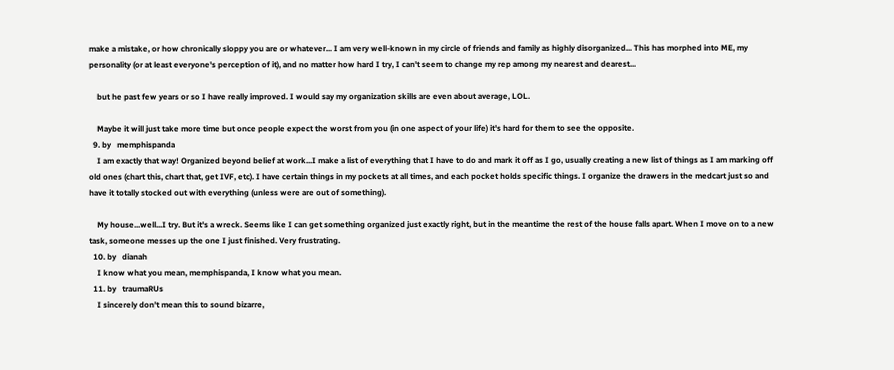make a mistake, or how chronically sloppy you are or whatever... I am very well-known in my circle of friends and family as highly disorganized... This has morphed into ME, my personality (or at least everyone's perception of it), and no matter how hard I try, I can't seem to change my rep among my nearest and dearest...

    but he past few years or so I have really improved. I would say my organization skills are even about average, LOL.

    Maybe it will just take more time but once people expect the worst from you (in one aspect of your life) it's hard for them to see the opposite.
  9. by   memphispanda
    I am exactly that way! Organized beyond belief at work...I make a list of everything that I have to do and mark it off as I go, usually creating a new list of things as I am marking off old ones (chart this, chart that, get IVF, etc). I have certain things in my pockets at all times, and each pocket holds specific things. I organize the drawers in the medcart just so and have it totally stocked out with everything (unless were are out of something).

    My house...well...I try. But it's a wreck. Seems like I can get something organized just exactly right, but in the meantime the rest of the house falls apart. When I move on to a new task, someone messes up the one I just finished. Very frustrating.
  10. by   dianah
    I know what you mean, memphispanda, I know what you mean.
  11. by   traumaRUs
    I sincerely don't mean this to sound bizarre,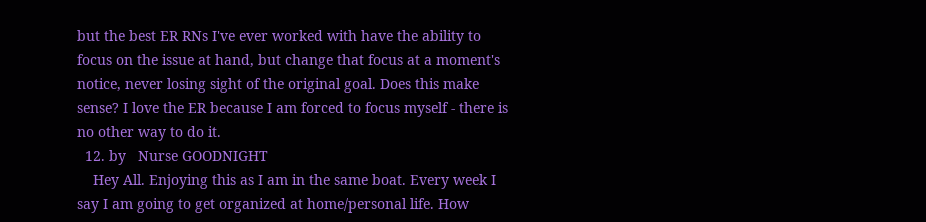but the best ER RNs I've ever worked with have the ability to focus on the issue at hand, but change that focus at a moment's notice, never losing sight of the original goal. Does this make sense? I love the ER because I am forced to focus myself - there is no other way to do it.
  12. by   Nurse GOODNIGHT
    Hey All. Enjoying this as I am in the same boat. Every week I say I am going to get organized at home/personal life. How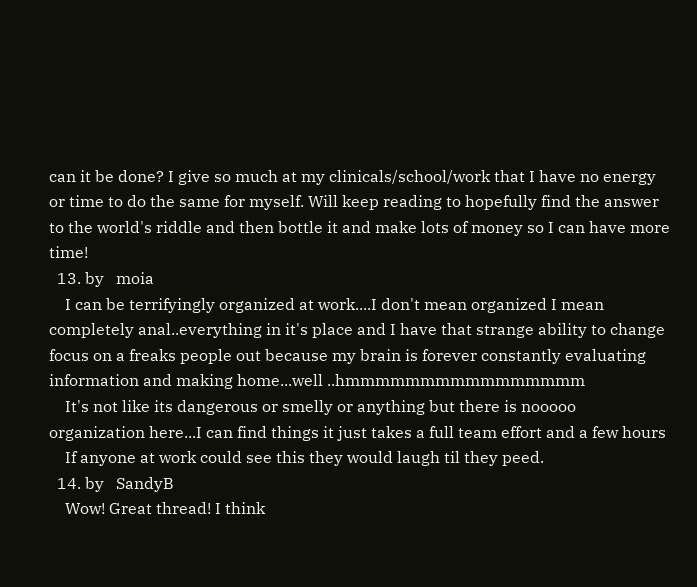can it be done? I give so much at my clinicals/school/work that I have no energy or time to do the same for myself. Will keep reading to hopefully find the answer to the world's riddle and then bottle it and make lots of money so I can have more time!
  13. by   moia
    I can be terrifyingly organized at work....I don't mean organized I mean completely anal..everything in it's place and I have that strange ability to change focus on a freaks people out because my brain is forever constantly evaluating information and making home...well ..hmmmmmmmmmmmmmmmm
    It's not like its dangerous or smelly or anything but there is nooooo organization here...I can find things it just takes a full team effort and a few hours
    If anyone at work could see this they would laugh til they peed.
  14. by   SandyB
    Wow! Great thread! I think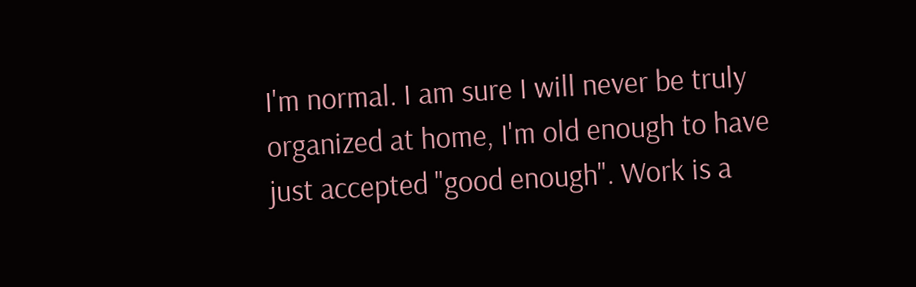I'm normal. I am sure I will never be truly organized at home, I'm old enough to have just accepted "good enough". Work is a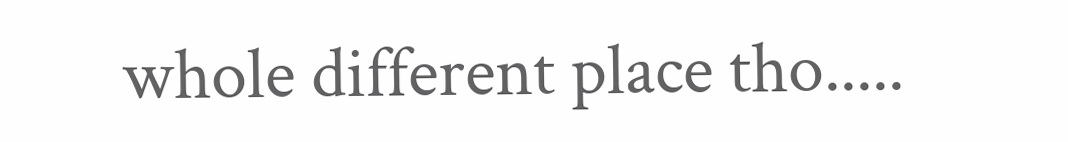whole different place tho.....